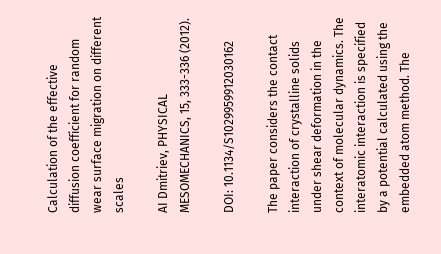Calculation of the effective diffusion coefficient for random wear surface migration on different scales

AI Dmitriev, PHYSICAL MESOMECHANICS, 15, 333-336 (2012).

DOI: 10.1134/S1029959912030162

The paper considers the contact interaction of crystalline solids under shear deformation in the context of molecular dynamics. The interatomic interaction is specified by a potential calculated using the embedded atom method. The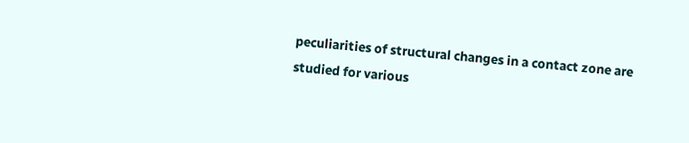peculiarities of structural changes in a contact zone are studied for various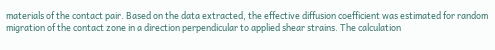materials of the contact pair. Based on the data extracted, the effective diffusion coefficient was estimated for random migration of the contact zone in a direction perpendicular to applied shear strains. The calculation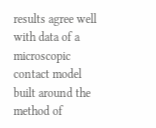results agree well with data of a microscopic contact model built around the method of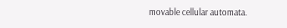movable cellular automata.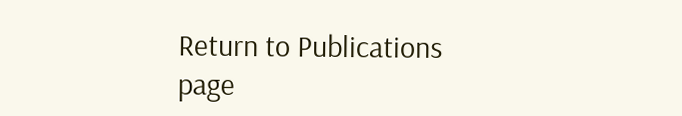Return to Publications page